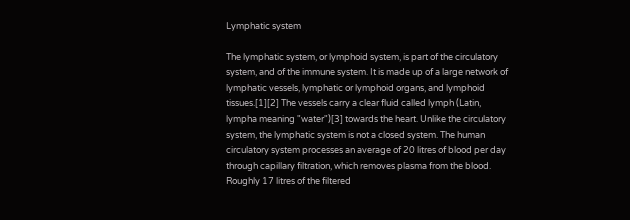Lymphatic system

The lymphatic system, or lymphoid system, is part of the circulatory system, and of the immune system. It is made up of a large network of lymphatic vessels, lymphatic or lymphoid organs, and lymphoid tissues.[1][2] The vessels carry a clear fluid called lymph (Latin, lympha meaning "water")[3] towards the heart. Unlike the circulatory system, the lymphatic system is not a closed system. The human circulatory system processes an average of 20 litres of blood per day through capillary filtration, which removes plasma from the blood. Roughly 17 litres of the filtered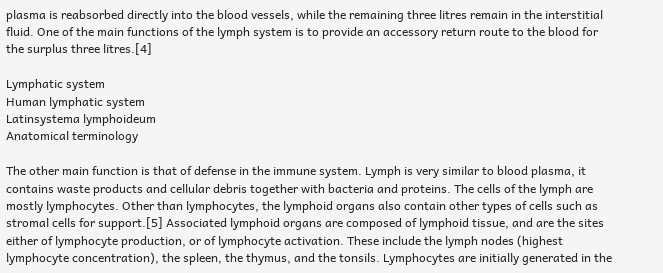plasma is reabsorbed directly into the blood vessels, while the remaining three litres remain in the interstitial fluid. One of the main functions of the lymph system is to provide an accessory return route to the blood for the surplus three litres.[4]

Lymphatic system
Human lymphatic system
Latinsystema lymphoideum
Anatomical terminology

The other main function is that of defense in the immune system. Lymph is very similar to blood plasma, it contains waste products and cellular debris together with bacteria and proteins. The cells of the lymph are mostly lymphocytes. Other than lymphocytes, the lymphoid organs also contain other types of cells such as stromal cells for support.[5] Associated lymphoid organs are composed of lymphoid tissue, and are the sites either of lymphocyte production, or of lymphocyte activation. These include the lymph nodes (highest lymphocyte concentration), the spleen, the thymus, and the tonsils. Lymphocytes are initially generated in the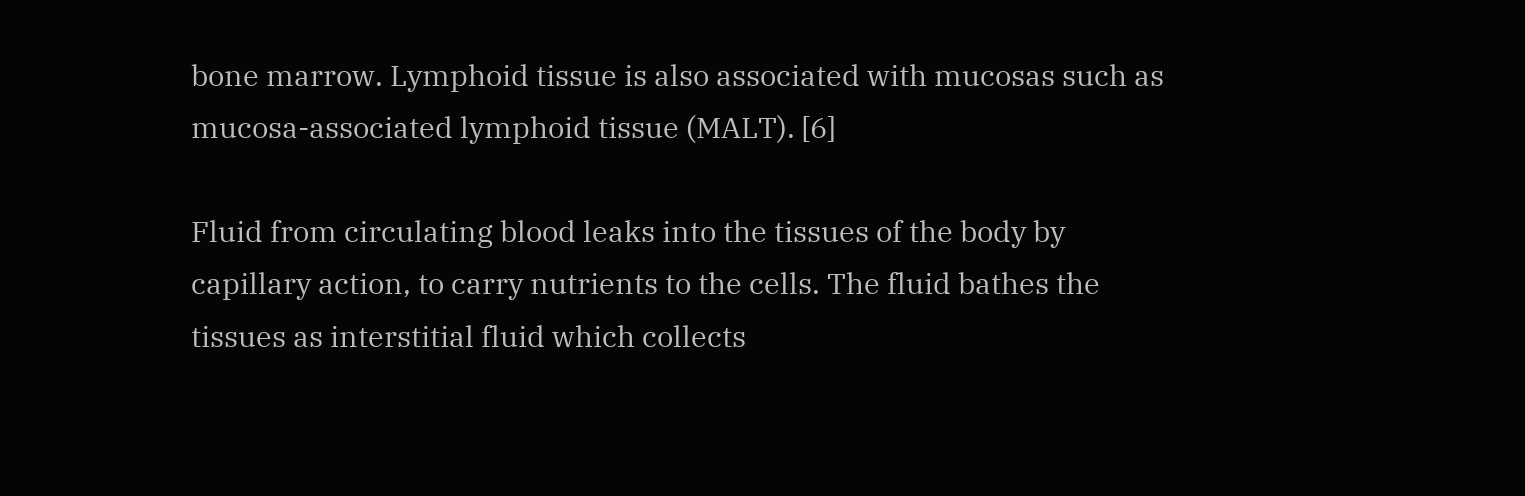bone marrow. Lymphoid tissue is also associated with mucosas such as mucosa-associated lymphoid tissue (MALT). [6]

Fluid from circulating blood leaks into the tissues of the body by capillary action, to carry nutrients to the cells. The fluid bathes the tissues as interstitial fluid which collects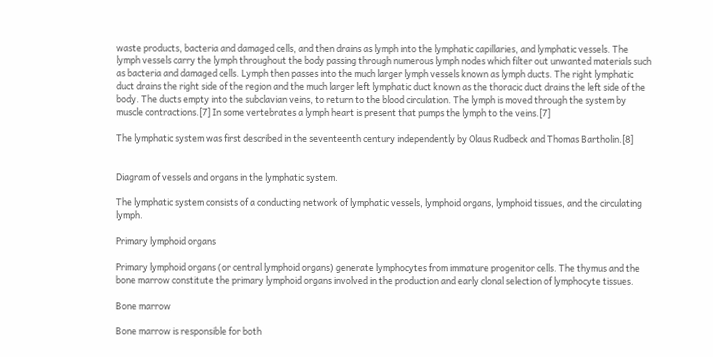waste products, bacteria and damaged cells, and then drains as lymph into the lymphatic capillaries, and lymphatic vessels. The lymph vessels carry the lymph throughout the body passing through numerous lymph nodes which filter out unwanted materials such as bacteria and damaged cells. Lymph then passes into the much larger lymph vessels known as lymph ducts. The right lymphatic duct drains the right side of the region and the much larger left lymphatic duct known as the thoracic duct drains the left side of the body. The ducts empty into the subclavian veins, to return to the blood circulation. The lymph is moved through the system by muscle contractions.[7] In some vertebrates a lymph heart is present that pumps the lymph to the veins.[7]

The lymphatic system was first described in the seventeenth century independently by Olaus Rudbeck and Thomas Bartholin.[8]


Diagram of vessels and organs in the lymphatic system.

The lymphatic system consists of a conducting network of lymphatic vessels, lymphoid organs, lymphoid tissues, and the circulating lymph.

Primary lymphoid organs

Primary lymphoid organs (or central lymphoid organs) generate lymphocytes from immature progenitor cells. The thymus and the bone marrow constitute the primary lymphoid organs involved in the production and early clonal selection of lymphocyte tissues.

Bone marrow

Bone marrow is responsible for both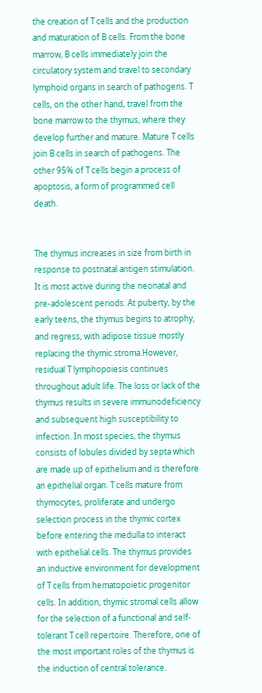the creation of T cells and the production and maturation of B cells. From the bone marrow, B cells immediately join the circulatory system and travel to secondary lymphoid organs in search of pathogens. T cells, on the other hand, travel from the bone marrow to the thymus, where they develop further and mature. Mature T cells join B cells in search of pathogens. The other 95% of T cells begin a process of apoptosis, a form of programmed cell death.


The thymus increases in size from birth in response to postnatal antigen stimulation. It is most active during the neonatal and pre-adolescent periods. At puberty, by the early teens, the thymus begins to atrophy, and regress, with adipose tissue mostly replacing the thymic stroma.However, residual T lymphopoiesis continues throughout adult life. The loss or lack of the thymus results in severe immunodeficiency and subsequent high susceptibility to infection. In most species, the thymus consists of lobules divided by septa which are made up of epithelium and is therefore an epithelial organ. T cells mature from thymocytes, proliferate and undergo selection process in the thymic cortex before entering the medulla to interact with epithelial cells. The thymus provides an inductive environment for development of T cells from hematopoietic progenitor cells. In addition, thymic stromal cells allow for the selection of a functional and self-tolerant T cell repertoire. Therefore, one of the most important roles of the thymus is the induction of central tolerance.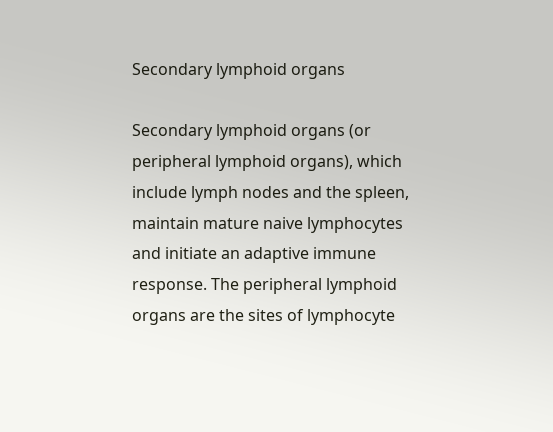Secondary lymphoid organs

Secondary lymphoid organs (or peripheral lymphoid organs), which include lymph nodes and the spleen, maintain mature naive lymphocytes and initiate an adaptive immune response. The peripheral lymphoid organs are the sites of lymphocyte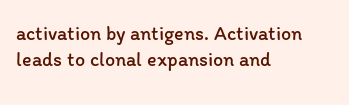activation by antigens. Activation leads to clonal expansion and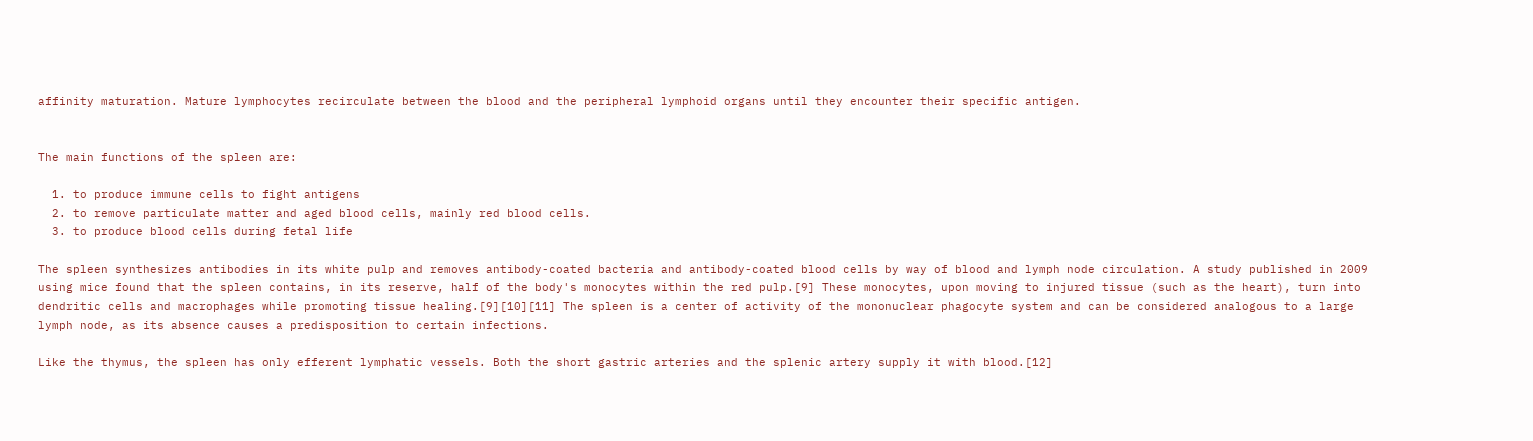affinity maturation. Mature lymphocytes recirculate between the blood and the peripheral lymphoid organs until they encounter their specific antigen.


The main functions of the spleen are:

  1. to produce immune cells to fight antigens
  2. to remove particulate matter and aged blood cells, mainly red blood cells.
  3. to produce blood cells during fetal life

The spleen synthesizes antibodies in its white pulp and removes antibody-coated bacteria and antibody-coated blood cells by way of blood and lymph node circulation. A study published in 2009 using mice found that the spleen contains, in its reserve, half of the body's monocytes within the red pulp.[9] These monocytes, upon moving to injured tissue (such as the heart), turn into dendritic cells and macrophages while promoting tissue healing.[9][10][11] The spleen is a center of activity of the mononuclear phagocyte system and can be considered analogous to a large lymph node, as its absence causes a predisposition to certain infections.

Like the thymus, the spleen has only efferent lymphatic vessels. Both the short gastric arteries and the splenic artery supply it with blood.[12]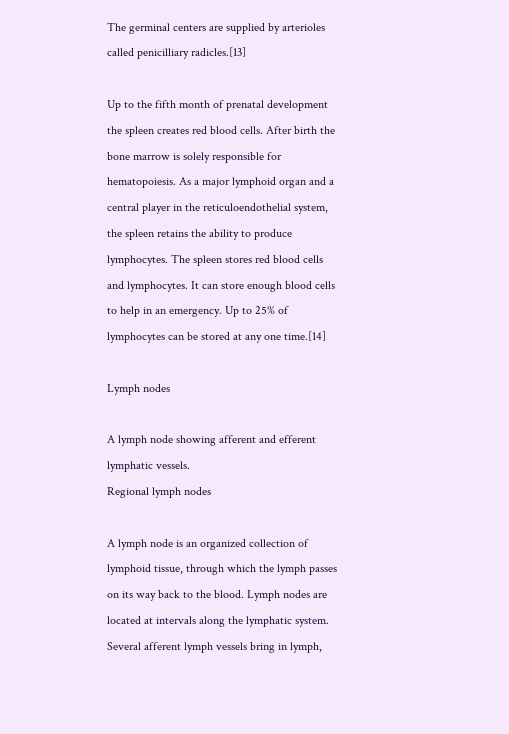The germinal centers are supplied by arterioles called penicilliary radicles.[13]

Up to the fifth month of prenatal development the spleen creates red blood cells. After birth the bone marrow is solely responsible for hematopoiesis. As a major lymphoid organ and a central player in the reticuloendothelial system, the spleen retains the ability to produce lymphocytes. The spleen stores red blood cells and lymphocytes. It can store enough blood cells to help in an emergency. Up to 25% of lymphocytes can be stored at any one time.[14]

Lymph nodes

A lymph node showing afferent and efferent lymphatic vessels.
Regional lymph nodes

A lymph node is an organized collection of lymphoid tissue, through which the lymph passes on its way back to the blood. Lymph nodes are located at intervals along the lymphatic system. Several afferent lymph vessels bring in lymph,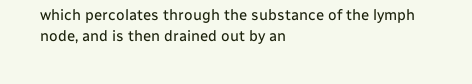which percolates through the substance of the lymph node, and is then drained out by an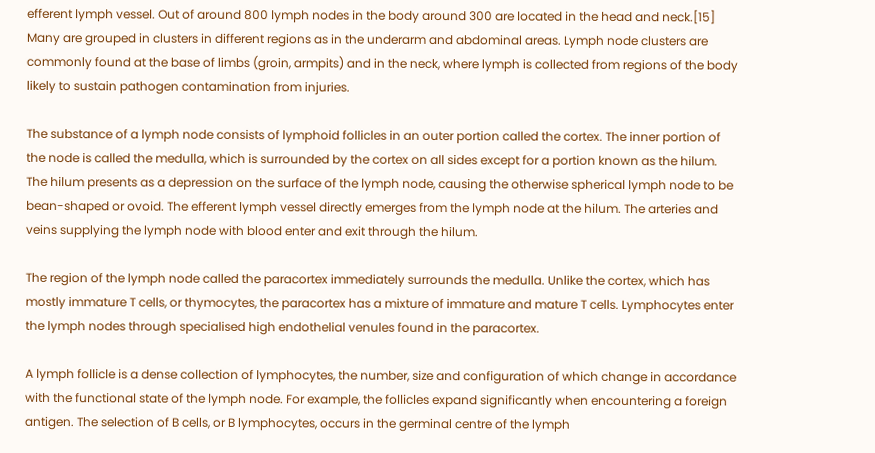efferent lymph vessel. Out of around 800 lymph nodes in the body around 300 are located in the head and neck.[15] Many are grouped in clusters in different regions as in the underarm and abdominal areas. Lymph node clusters are commonly found at the base of limbs (groin, armpits) and in the neck, where lymph is collected from regions of the body likely to sustain pathogen contamination from injuries.

The substance of a lymph node consists of lymphoid follicles in an outer portion called the cortex. The inner portion of the node is called the medulla, which is surrounded by the cortex on all sides except for a portion known as the hilum. The hilum presents as a depression on the surface of the lymph node, causing the otherwise spherical lymph node to be bean-shaped or ovoid. The efferent lymph vessel directly emerges from the lymph node at the hilum. The arteries and veins supplying the lymph node with blood enter and exit through the hilum.

The region of the lymph node called the paracortex immediately surrounds the medulla. Unlike the cortex, which has mostly immature T cells, or thymocytes, the paracortex has a mixture of immature and mature T cells. Lymphocytes enter the lymph nodes through specialised high endothelial venules found in the paracortex.

A lymph follicle is a dense collection of lymphocytes, the number, size and configuration of which change in accordance with the functional state of the lymph node. For example, the follicles expand significantly when encountering a foreign antigen. The selection of B cells, or B lymphocytes, occurs in the germinal centre of the lymph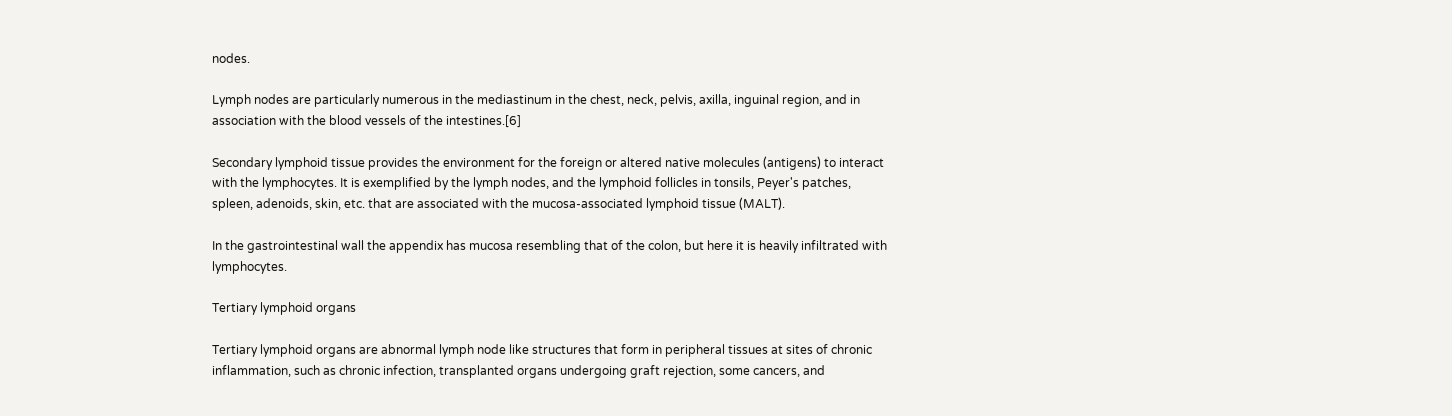nodes.

Lymph nodes are particularly numerous in the mediastinum in the chest, neck, pelvis, axilla, inguinal region, and in association with the blood vessels of the intestines.[6]

Secondary lymphoid tissue provides the environment for the foreign or altered native molecules (antigens) to interact with the lymphocytes. It is exemplified by the lymph nodes, and the lymphoid follicles in tonsils, Peyer's patches, spleen, adenoids, skin, etc. that are associated with the mucosa-associated lymphoid tissue (MALT).

In the gastrointestinal wall the appendix has mucosa resembling that of the colon, but here it is heavily infiltrated with lymphocytes.

Tertiary lymphoid organs

Tertiary lymphoid organs are abnormal lymph node like structures that form in peripheral tissues at sites of chronic inflammation, such as chronic infection, transplanted organs undergoing graft rejection, some cancers, and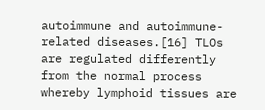autoimmune and autoimmune-related diseases.[16] TLOs are regulated differently from the normal process whereby lymphoid tissues are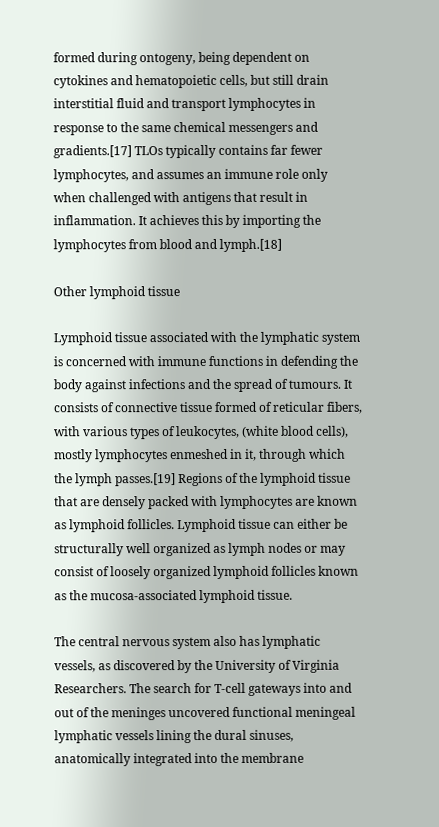formed during ontogeny, being dependent on cytokines and hematopoietic cells, but still drain interstitial fluid and transport lymphocytes in response to the same chemical messengers and gradients.[17] TLOs typically contains far fewer lymphocytes, and assumes an immune role only when challenged with antigens that result in inflammation. It achieves this by importing the lymphocytes from blood and lymph.[18]

Other lymphoid tissue

Lymphoid tissue associated with the lymphatic system is concerned with immune functions in defending the body against infections and the spread of tumours. It consists of connective tissue formed of reticular fibers, with various types of leukocytes, (white blood cells), mostly lymphocytes enmeshed in it, through which the lymph passes.[19] Regions of the lymphoid tissue that are densely packed with lymphocytes are known as lymphoid follicles. Lymphoid tissue can either be structurally well organized as lymph nodes or may consist of loosely organized lymphoid follicles known as the mucosa-associated lymphoid tissue.

The central nervous system also has lymphatic vessels, as discovered by the University of Virginia Researchers. The search for T-cell gateways into and out of the meninges uncovered functional meningeal lymphatic vessels lining the dural sinuses, anatomically integrated into the membrane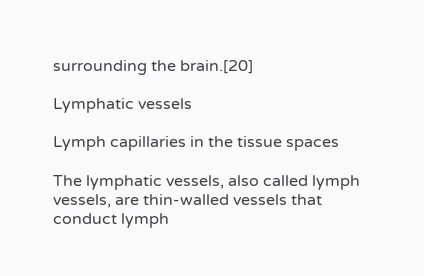surrounding the brain.[20]

Lymphatic vessels

Lymph capillaries in the tissue spaces

The lymphatic vessels, also called lymph vessels, are thin-walled vessels that conduct lymph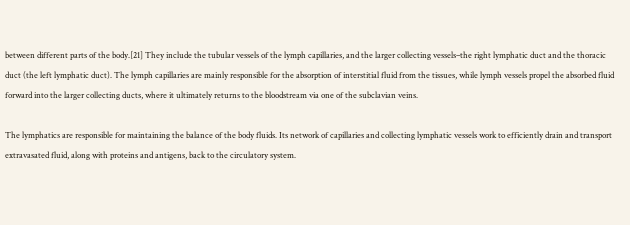between different parts of the body.[21] They include the tubular vessels of the lymph capillaries, and the larger collecting vessels–the right lymphatic duct and the thoracic duct (the left lymphatic duct). The lymph capillaries are mainly responsible for the absorption of interstitial fluid from the tissues, while lymph vessels propel the absorbed fluid forward into the larger collecting ducts, where it ultimately returns to the bloodstream via one of the subclavian veins.

The lymphatics are responsible for maintaining the balance of the body fluids. Its network of capillaries and collecting lymphatic vessels work to efficiently drain and transport extravasated fluid, along with proteins and antigens, back to the circulatory system.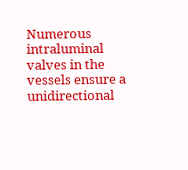Numerous intraluminal valves in the vessels ensure a unidirectional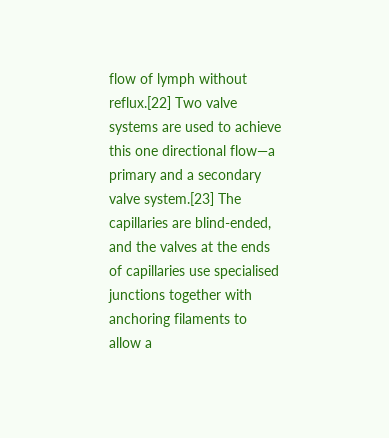flow of lymph without reflux.[22] Two valve systems are used to achieve this one directional flow—a primary and a secondary valve system.[23] The capillaries are blind-ended, and the valves at the ends of capillaries use specialised junctions together with anchoring filaments to allow a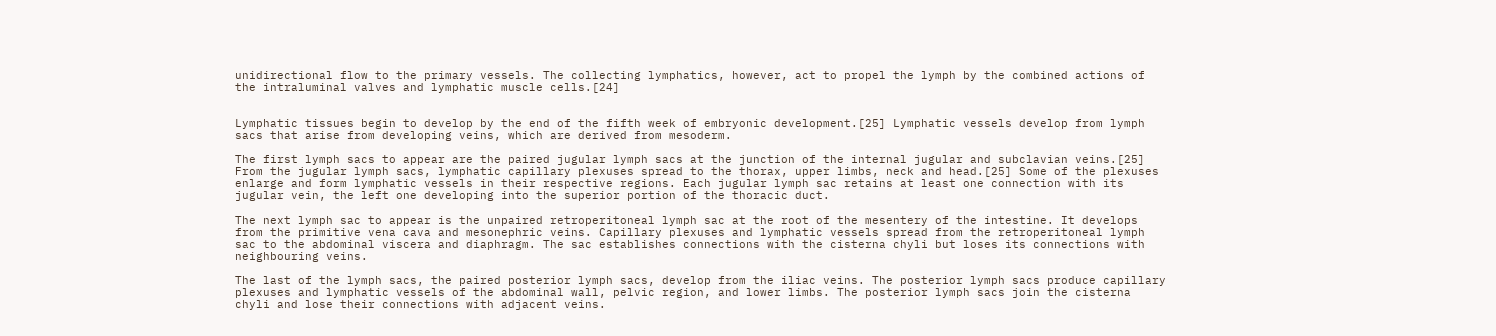unidirectional flow to the primary vessels. The collecting lymphatics, however, act to propel the lymph by the combined actions of the intraluminal valves and lymphatic muscle cells.[24]


Lymphatic tissues begin to develop by the end of the fifth week of embryonic development.[25] Lymphatic vessels develop from lymph sacs that arise from developing veins, which are derived from mesoderm.

The first lymph sacs to appear are the paired jugular lymph sacs at the junction of the internal jugular and subclavian veins.[25] From the jugular lymph sacs, lymphatic capillary plexuses spread to the thorax, upper limbs, neck and head.[25] Some of the plexuses enlarge and form lymphatic vessels in their respective regions. Each jugular lymph sac retains at least one connection with its jugular vein, the left one developing into the superior portion of the thoracic duct.

The next lymph sac to appear is the unpaired retroperitoneal lymph sac at the root of the mesentery of the intestine. It develops from the primitive vena cava and mesonephric veins. Capillary plexuses and lymphatic vessels spread from the retroperitoneal lymph sac to the abdominal viscera and diaphragm. The sac establishes connections with the cisterna chyli but loses its connections with neighbouring veins.

The last of the lymph sacs, the paired posterior lymph sacs, develop from the iliac veins. The posterior lymph sacs produce capillary plexuses and lymphatic vessels of the abdominal wall, pelvic region, and lower limbs. The posterior lymph sacs join the cisterna chyli and lose their connections with adjacent veins.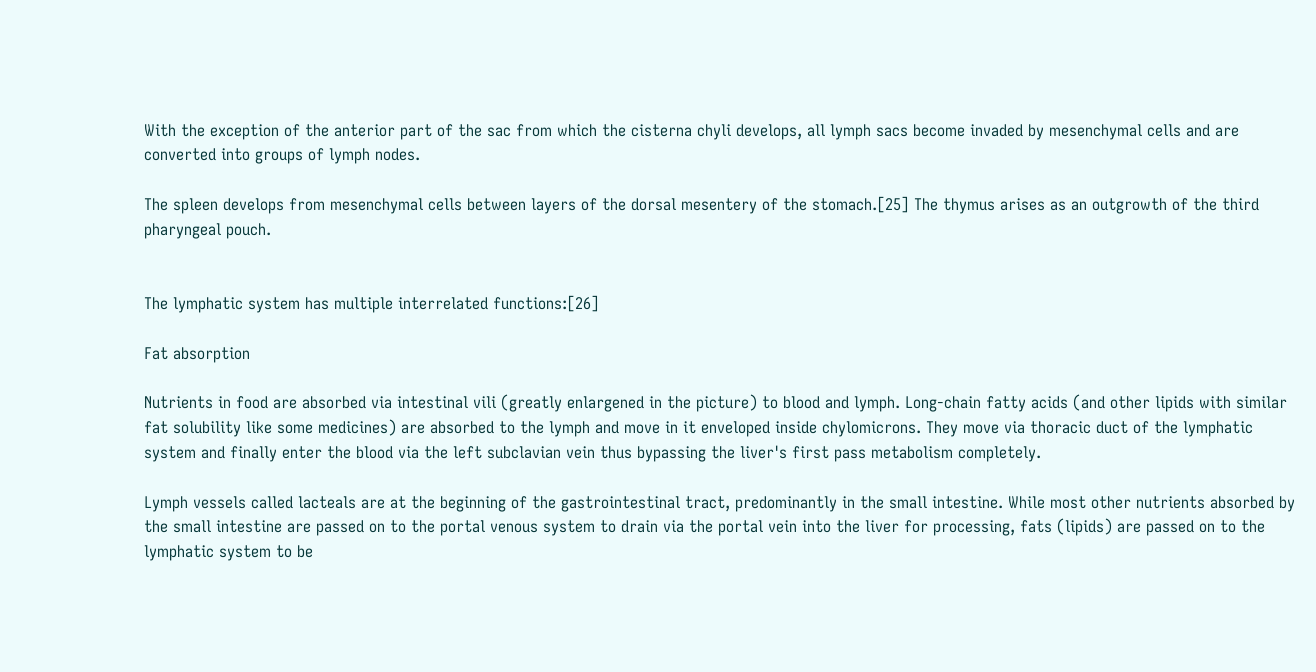With the exception of the anterior part of the sac from which the cisterna chyli develops, all lymph sacs become invaded by mesenchymal cells and are converted into groups of lymph nodes.

The spleen develops from mesenchymal cells between layers of the dorsal mesentery of the stomach.[25] The thymus arises as an outgrowth of the third pharyngeal pouch.


The lymphatic system has multiple interrelated functions:[26]

Fat absorption

Nutrients in food are absorbed via intestinal vili (greatly enlargened in the picture) to blood and lymph. Long-chain fatty acids (and other lipids with similar fat solubility like some medicines) are absorbed to the lymph and move in it enveloped inside chylomicrons. They move via thoracic duct of the lymphatic system and finally enter the blood via the left subclavian vein thus bypassing the liver's first pass metabolism completely.

Lymph vessels called lacteals are at the beginning of the gastrointestinal tract, predominantly in the small intestine. While most other nutrients absorbed by the small intestine are passed on to the portal venous system to drain via the portal vein into the liver for processing, fats (lipids) are passed on to the lymphatic system to be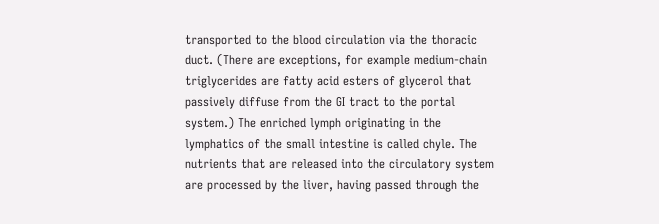transported to the blood circulation via the thoracic duct. (There are exceptions, for example medium-chain triglycerides are fatty acid esters of glycerol that passively diffuse from the GI tract to the portal system.) The enriched lymph originating in the lymphatics of the small intestine is called chyle. The nutrients that are released into the circulatory system are processed by the liver, having passed through the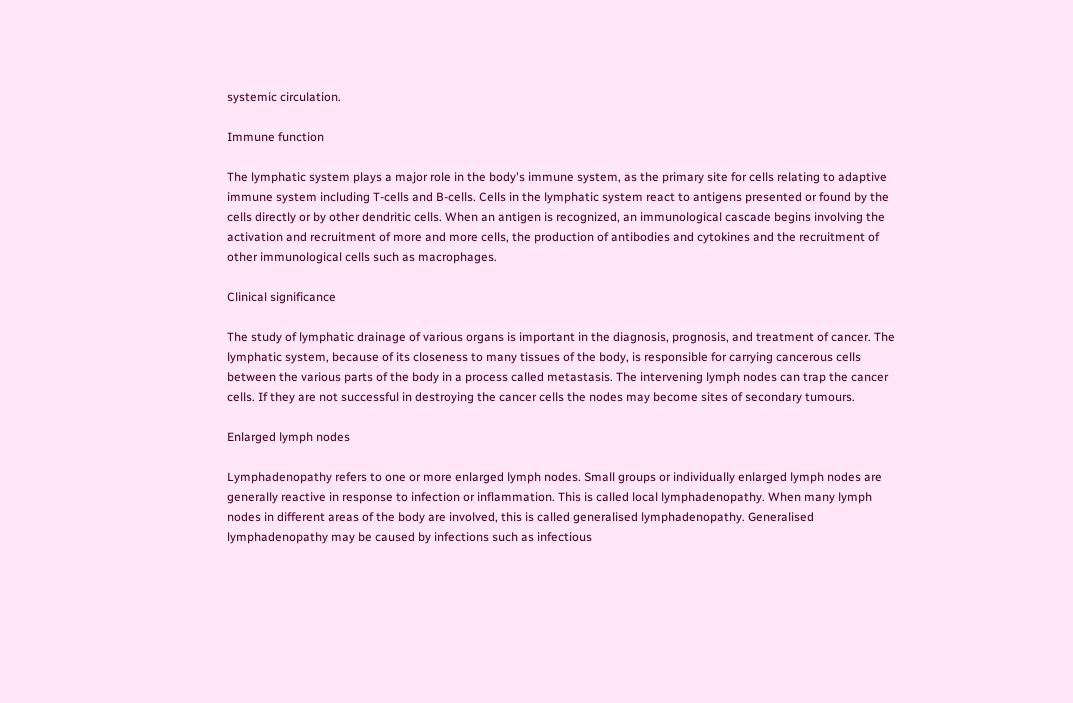systemic circulation.

Immune function

The lymphatic system plays a major role in the body's immune system, as the primary site for cells relating to adaptive immune system including T-cells and B-cells. Cells in the lymphatic system react to antigens presented or found by the cells directly or by other dendritic cells. When an antigen is recognized, an immunological cascade begins involving the activation and recruitment of more and more cells, the production of antibodies and cytokines and the recruitment of other immunological cells such as macrophages.

Clinical significance

The study of lymphatic drainage of various organs is important in the diagnosis, prognosis, and treatment of cancer. The lymphatic system, because of its closeness to many tissues of the body, is responsible for carrying cancerous cells between the various parts of the body in a process called metastasis. The intervening lymph nodes can trap the cancer cells. If they are not successful in destroying the cancer cells the nodes may become sites of secondary tumours.

Enlarged lymph nodes

Lymphadenopathy refers to one or more enlarged lymph nodes. Small groups or individually enlarged lymph nodes are generally reactive in response to infection or inflammation. This is called local lymphadenopathy. When many lymph nodes in different areas of the body are involved, this is called generalised lymphadenopathy. Generalised lymphadenopathy may be caused by infections such as infectious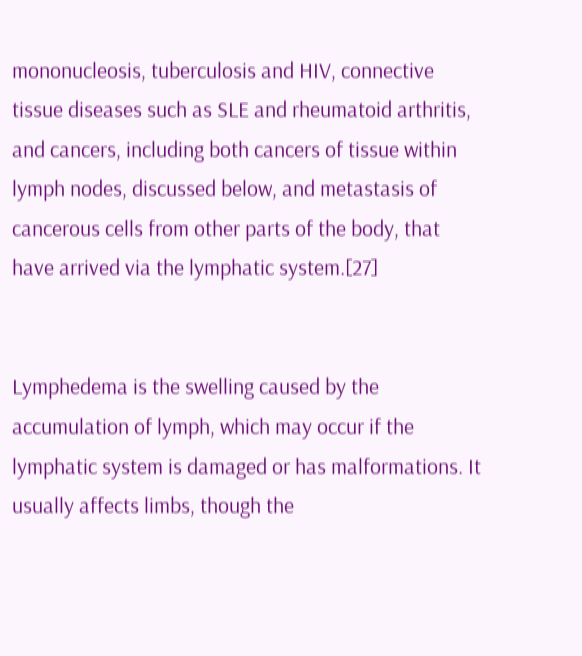mononucleosis, tuberculosis and HIV, connective tissue diseases such as SLE and rheumatoid arthritis, and cancers, including both cancers of tissue within lymph nodes, discussed below, and metastasis of cancerous cells from other parts of the body, that have arrived via the lymphatic system.[27]


Lymphedema is the swelling caused by the accumulation of lymph, which may occur if the lymphatic system is damaged or has malformations. It usually affects limbs, though the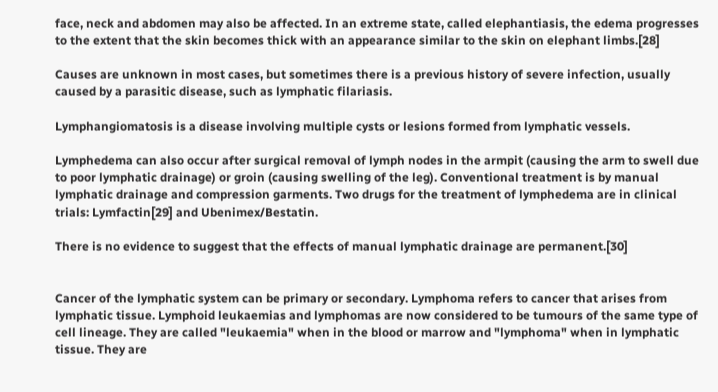face, neck and abdomen may also be affected. In an extreme state, called elephantiasis, the edema progresses to the extent that the skin becomes thick with an appearance similar to the skin on elephant limbs.[28]

Causes are unknown in most cases, but sometimes there is a previous history of severe infection, usually caused by a parasitic disease, such as lymphatic filariasis.

Lymphangiomatosis is a disease involving multiple cysts or lesions formed from lymphatic vessels.

Lymphedema can also occur after surgical removal of lymph nodes in the armpit (causing the arm to swell due to poor lymphatic drainage) or groin (causing swelling of the leg). Conventional treatment is by manual lymphatic drainage and compression garments. Two drugs for the treatment of lymphedema are in clinical trials: Lymfactin[29] and Ubenimex/Bestatin.

There is no evidence to suggest that the effects of manual lymphatic drainage are permanent.[30]


Cancer of the lymphatic system can be primary or secondary. Lymphoma refers to cancer that arises from lymphatic tissue. Lymphoid leukaemias and lymphomas are now considered to be tumours of the same type of cell lineage. They are called "leukaemia" when in the blood or marrow and "lymphoma" when in lymphatic tissue. They are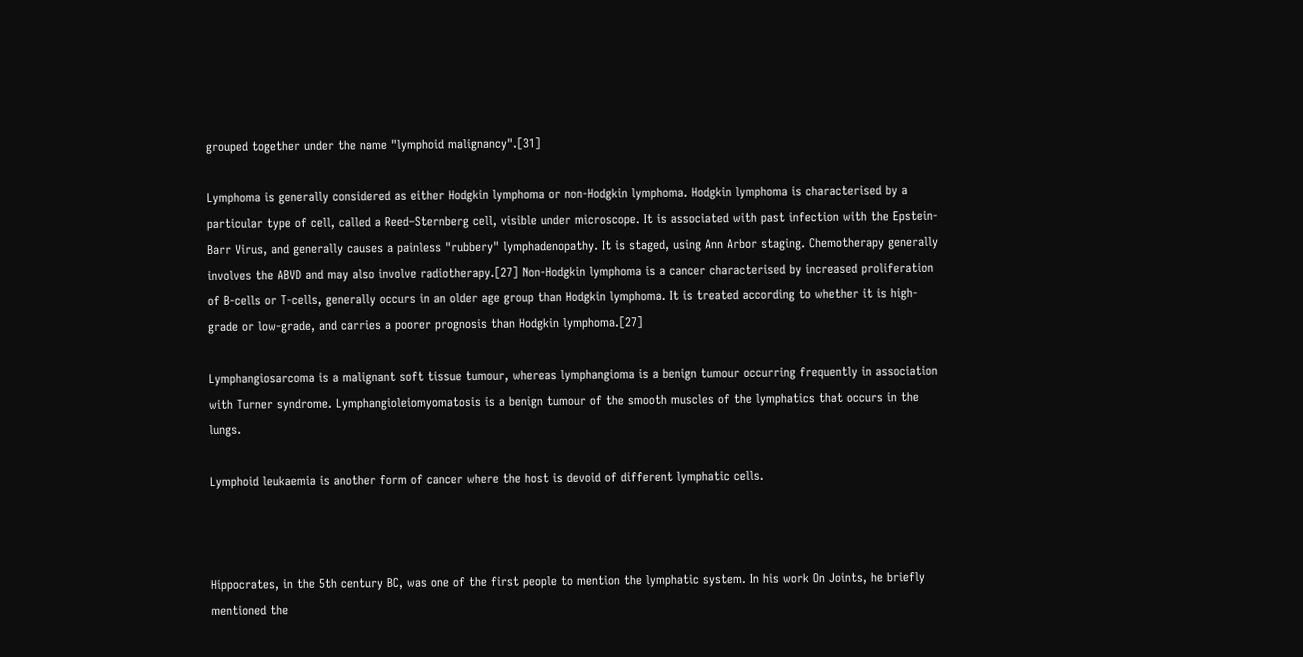grouped together under the name "lymphoid malignancy".[31]

Lymphoma is generally considered as either Hodgkin lymphoma or non-Hodgkin lymphoma. Hodgkin lymphoma is characterised by a particular type of cell, called a Reed–Sternberg cell, visible under microscope. It is associated with past infection with the Epstein-Barr Virus, and generally causes a painless "rubbery" lymphadenopathy. It is staged, using Ann Arbor staging. Chemotherapy generally involves the ABVD and may also involve radiotherapy.[27] Non-Hodgkin lymphoma is a cancer characterised by increased proliferation of B-cells or T-cells, generally occurs in an older age group than Hodgkin lymphoma. It is treated according to whether it is high-grade or low-grade, and carries a poorer prognosis than Hodgkin lymphoma.[27]

Lymphangiosarcoma is a malignant soft tissue tumour, whereas lymphangioma is a benign tumour occurring frequently in association with Turner syndrome. Lymphangioleiomyomatosis is a benign tumour of the smooth muscles of the lymphatics that occurs in the lungs.

Lymphoid leukaemia is another form of cancer where the host is devoid of different lymphatic cells.



Hippocrates, in the 5th century BC, was one of the first people to mention the lymphatic system. In his work On Joints, he briefly mentioned the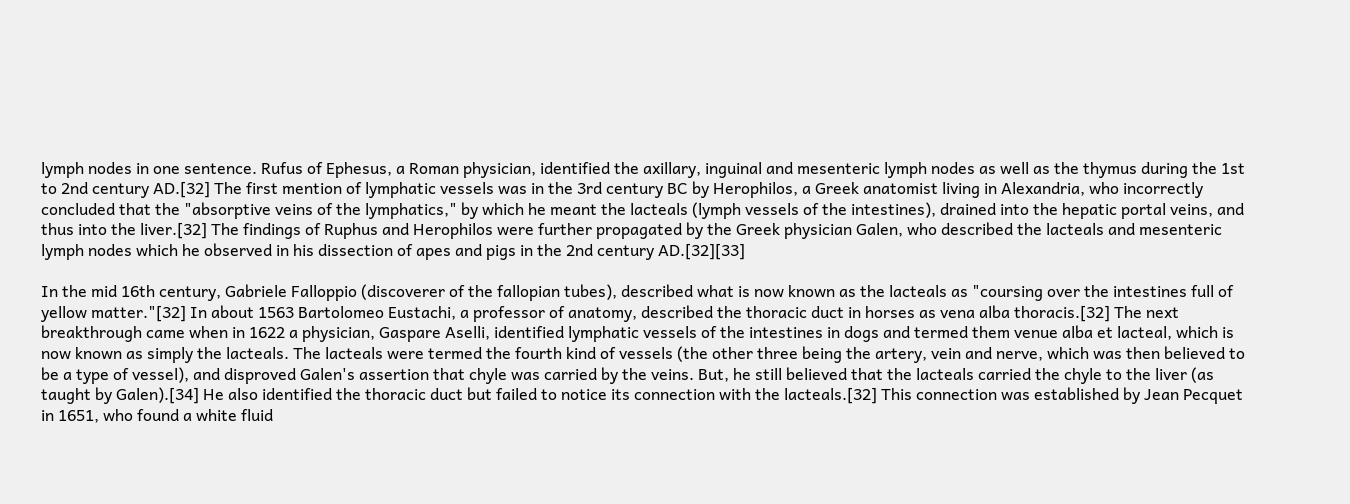lymph nodes in one sentence. Rufus of Ephesus, a Roman physician, identified the axillary, inguinal and mesenteric lymph nodes as well as the thymus during the 1st to 2nd century AD.[32] The first mention of lymphatic vessels was in the 3rd century BC by Herophilos, a Greek anatomist living in Alexandria, who incorrectly concluded that the "absorptive veins of the lymphatics," by which he meant the lacteals (lymph vessels of the intestines), drained into the hepatic portal veins, and thus into the liver.[32] The findings of Ruphus and Herophilos were further propagated by the Greek physician Galen, who described the lacteals and mesenteric lymph nodes which he observed in his dissection of apes and pigs in the 2nd century AD.[32][33]

In the mid 16th century, Gabriele Falloppio (discoverer of the fallopian tubes), described what is now known as the lacteals as "coursing over the intestines full of yellow matter."[32] In about 1563 Bartolomeo Eustachi, a professor of anatomy, described the thoracic duct in horses as vena alba thoracis.[32] The next breakthrough came when in 1622 a physician, Gaspare Aselli, identified lymphatic vessels of the intestines in dogs and termed them venue alba et lacteal, which is now known as simply the lacteals. The lacteals were termed the fourth kind of vessels (the other three being the artery, vein and nerve, which was then believed to be a type of vessel), and disproved Galen's assertion that chyle was carried by the veins. But, he still believed that the lacteals carried the chyle to the liver (as taught by Galen).[34] He also identified the thoracic duct but failed to notice its connection with the lacteals.[32] This connection was established by Jean Pecquet in 1651, who found a white fluid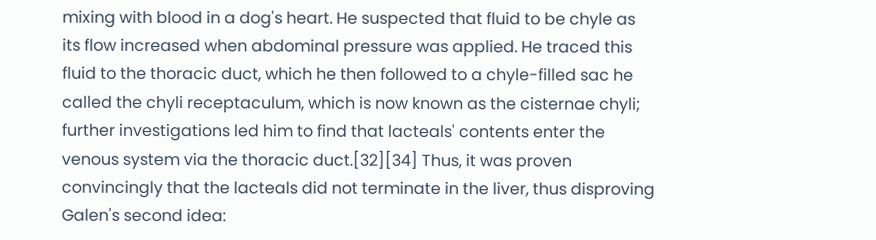mixing with blood in a dog's heart. He suspected that fluid to be chyle as its flow increased when abdominal pressure was applied. He traced this fluid to the thoracic duct, which he then followed to a chyle-filled sac he called the chyli receptaculum, which is now known as the cisternae chyli; further investigations led him to find that lacteals' contents enter the venous system via the thoracic duct.[32][34] Thus, it was proven convincingly that the lacteals did not terminate in the liver, thus disproving Galen's second idea: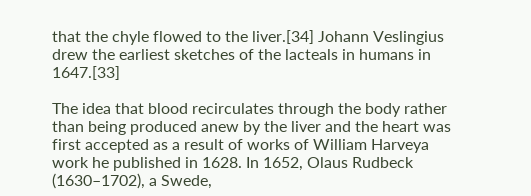that the chyle flowed to the liver.[34] Johann Veslingius drew the earliest sketches of the lacteals in humans in 1647.[33]

The idea that blood recirculates through the body rather than being produced anew by the liver and the heart was first accepted as a result of works of William Harveya work he published in 1628. In 1652, Olaus Rudbeck (1630–1702), a Swede,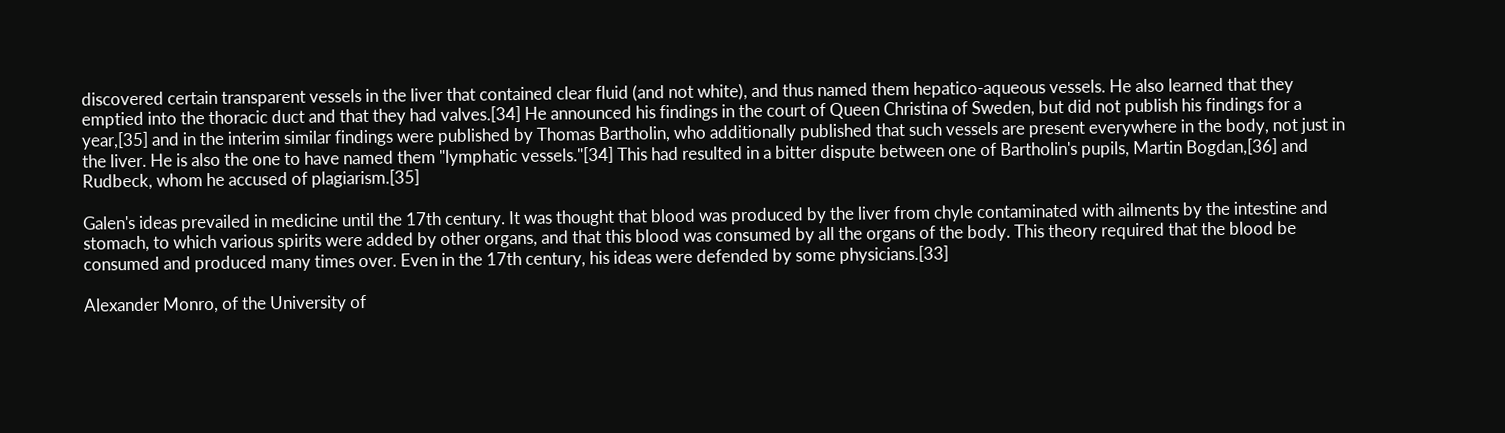discovered certain transparent vessels in the liver that contained clear fluid (and not white), and thus named them hepatico-aqueous vessels. He also learned that they emptied into the thoracic duct and that they had valves.[34] He announced his findings in the court of Queen Christina of Sweden, but did not publish his findings for a year,[35] and in the interim similar findings were published by Thomas Bartholin, who additionally published that such vessels are present everywhere in the body, not just in the liver. He is also the one to have named them "lymphatic vessels."[34] This had resulted in a bitter dispute between one of Bartholin's pupils, Martin Bogdan,[36] and Rudbeck, whom he accused of plagiarism.[35]

Galen's ideas prevailed in medicine until the 17th century. It was thought that blood was produced by the liver from chyle contaminated with ailments by the intestine and stomach, to which various spirits were added by other organs, and that this blood was consumed by all the organs of the body. This theory required that the blood be consumed and produced many times over. Even in the 17th century, his ideas were defended by some physicians.[33]

Alexander Monro, of the University of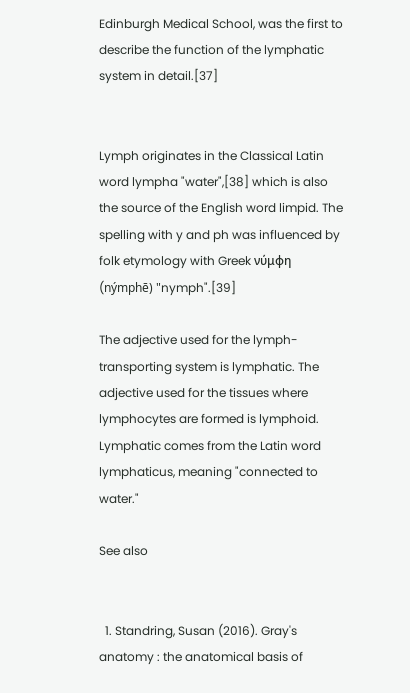Edinburgh Medical School, was the first to describe the function of the lymphatic system in detail.[37]


Lymph originates in the Classical Latin word lympha "water",[38] which is also the source of the English word limpid. The spelling with y and ph was influenced by folk etymology with Greek νύμϕη (nýmphē) "nymph".[39]

The adjective used for the lymph-transporting system is lymphatic. The adjective used for the tissues where lymphocytes are formed is lymphoid. Lymphatic comes from the Latin word lymphaticus, meaning "connected to water."

See also


  1. Standring, Susan (2016). Gray's anatomy : the anatomical basis of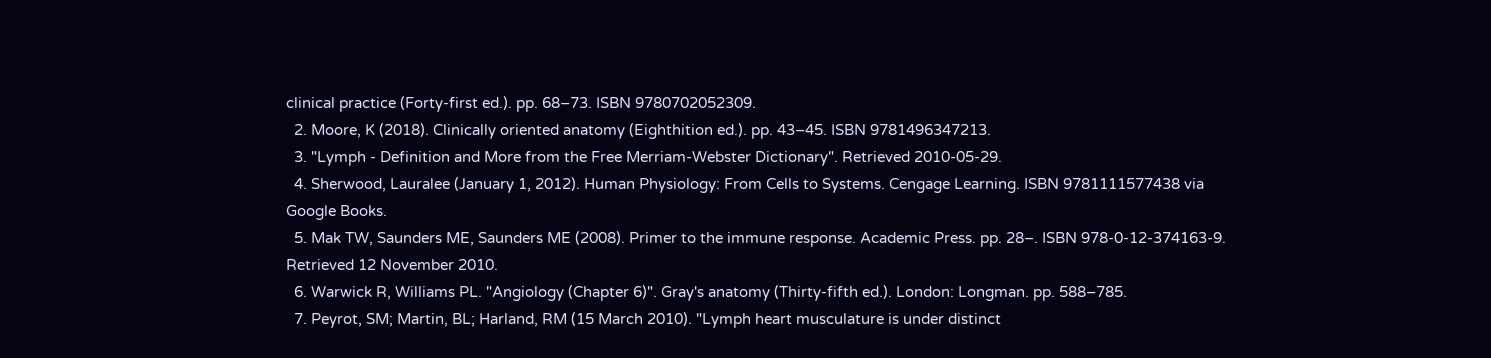clinical practice (Forty-first ed.). pp. 68–73. ISBN 9780702052309.
  2. Moore, K (2018). Clinically oriented anatomy (Eighthition ed.). pp. 43–45. ISBN 9781496347213.
  3. "Lymph - Definition and More from the Free Merriam-Webster Dictionary". Retrieved 2010-05-29.
  4. Sherwood, Lauralee (January 1, 2012). Human Physiology: From Cells to Systems. Cengage Learning. ISBN 9781111577438 via Google Books.
  5. Mak TW, Saunders ME, Saunders ME (2008). Primer to the immune response. Academic Press. pp. 28–. ISBN 978-0-12-374163-9. Retrieved 12 November 2010.
  6. Warwick R, Williams PL. "Angiology (Chapter 6)". Gray's anatomy (Thirty-fifth ed.). London: Longman. pp. 588–785.
  7. Peyrot, SM; Martin, BL; Harland, RM (15 March 2010). "Lymph heart musculature is under distinct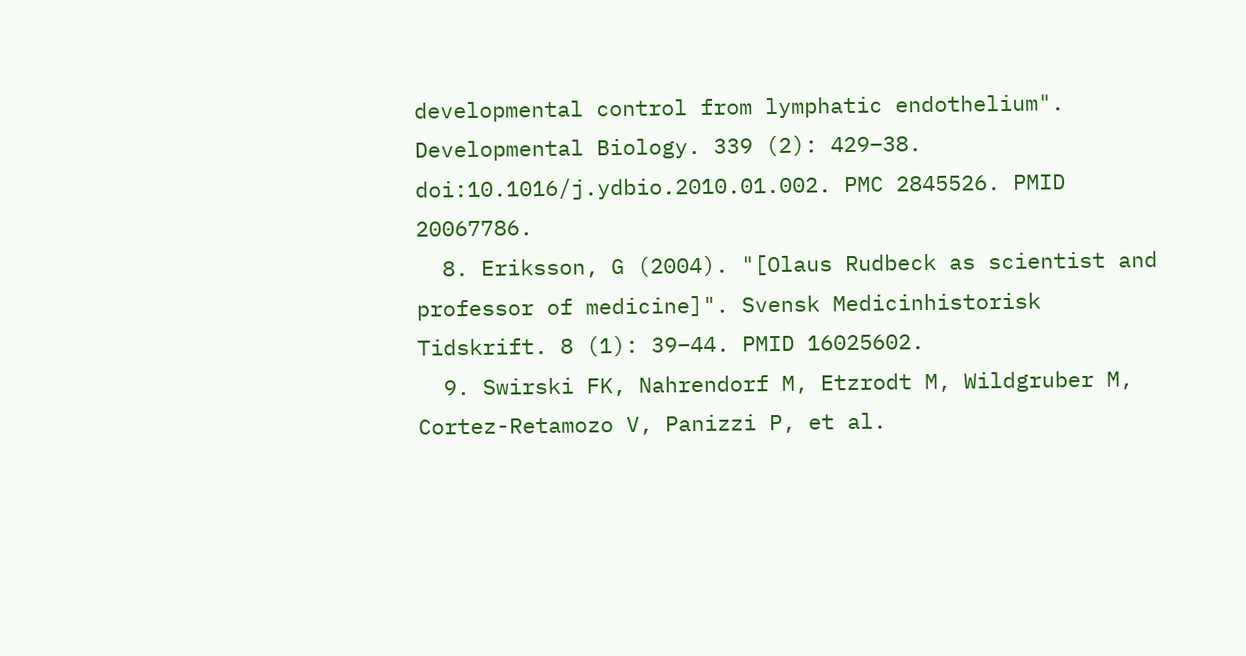developmental control from lymphatic endothelium". Developmental Biology. 339 (2): 429–38. doi:10.1016/j.ydbio.2010.01.002. PMC 2845526. PMID 20067786.
  8. Eriksson, G (2004). "[Olaus Rudbeck as scientist and professor of medicine]". Svensk Medicinhistorisk Tidskrift. 8 (1): 39–44. PMID 16025602.
  9. Swirski FK, Nahrendorf M, Etzrodt M, Wildgruber M, Cortez-Retamozo V, Panizzi P, et al.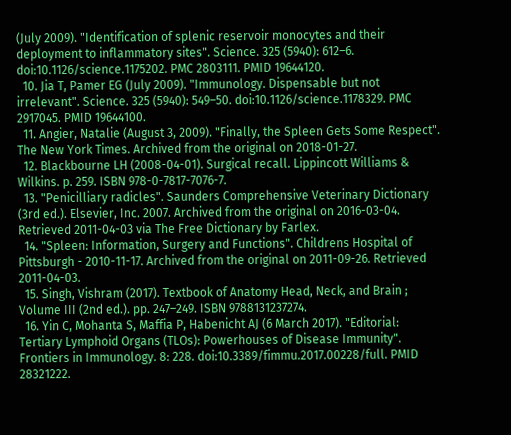(July 2009). "Identification of splenic reservoir monocytes and their deployment to inflammatory sites". Science. 325 (5940): 612–6. doi:10.1126/science.1175202. PMC 2803111. PMID 19644120.
  10. Jia T, Pamer EG (July 2009). "Immunology. Dispensable but not irrelevant". Science. 325 (5940): 549–50. doi:10.1126/science.1178329. PMC 2917045. PMID 19644100.
  11. Angier, Natalie (August 3, 2009). "Finally, the Spleen Gets Some Respect". The New York Times. Archived from the original on 2018-01-27.
  12. Blackbourne LH (2008-04-01). Surgical recall. Lippincott Williams & Wilkins. p. 259. ISBN 978-0-7817-7076-7.
  13. "Penicilliary radicles". Saunders Comprehensive Veterinary Dictionary (3rd ed.). Elsevier, Inc. 2007. Archived from the original on 2016-03-04. Retrieved 2011-04-03 via The Free Dictionary by Farlex.
  14. "Spleen: Information, Surgery and Functions". Childrens Hospital of Pittsburgh - 2010-11-17. Archived from the original on 2011-09-26. Retrieved 2011-04-03.
  15. Singh, Vishram (2017). Textbook of Anatomy Head, Neck, and Brain ; Volume III (2nd ed.). pp. 247–249. ISBN 9788131237274.
  16. Yin C, Mohanta S, Maffia P, Habenicht AJ (6 March 2017). "Editorial: Tertiary Lymphoid Organs (TLOs): Powerhouses of Disease Immunity". Frontiers in Immunology. 8: 228. doi:10.3389/fimmu.2017.00228/full. PMID 28321222.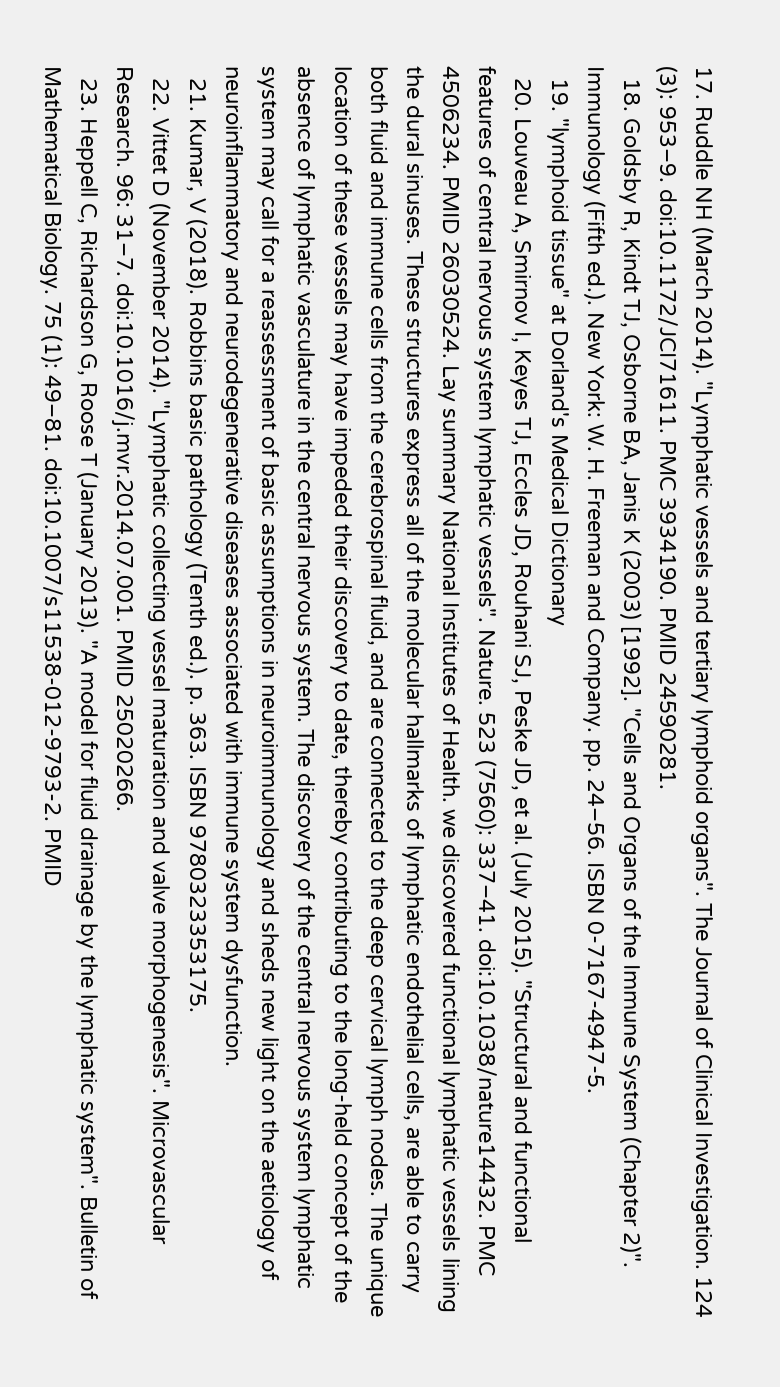17. Ruddle NH (March 2014). "Lymphatic vessels and tertiary lymphoid organs". The Journal of Clinical Investigation. 124 (3): 953–9. doi:10.1172/JCI71611. PMC 3934190. PMID 24590281.
  18. Goldsby R, Kindt TJ, Osborne BA, Janis K (2003) [1992]. "Cells and Organs of the Immune System (Chapter 2)". Immunology (Fifth ed.). New York: W. H. Freeman and Company. pp. 24–56. ISBN 0-7167-4947-5.
  19. "lymphoid tissue" at Dorland's Medical Dictionary
  20. Louveau A, Smirnov I, Keyes TJ, Eccles JD, Rouhani SJ, Peske JD, et al. (July 2015). "Structural and functional features of central nervous system lymphatic vessels". Nature. 523 (7560): 337–41. doi:10.1038/nature14432. PMC 4506234. PMID 26030524. Lay summary National Institutes of Health. we discovered functional lymphatic vessels lining the dural sinuses. These structures express all of the molecular hallmarks of lymphatic endothelial cells, are able to carry both fluid and immune cells from the cerebrospinal fluid, and are connected to the deep cervical lymph nodes. The unique location of these vessels may have impeded their discovery to date, thereby contributing to the long-held concept of the absence of lymphatic vasculature in the central nervous system. The discovery of the central nervous system lymphatic system may call for a reassessment of basic assumptions in neuroimmunology and sheds new light on the aetiology of neuroinflammatory and neurodegenerative diseases associated with immune system dysfunction.
  21. Kumar, V (2018). Robbins basic pathology (Tenth ed.). p. 363. ISBN 9780323353175.
  22. Vittet D (November 2014). "Lymphatic collecting vessel maturation and valve morphogenesis". Microvascular Research. 96: 31–7. doi:10.1016/j.mvr.2014.07.001. PMID 25020266.
  23. Heppell C, Richardson G, Roose T (January 2013). "A model for fluid drainage by the lymphatic system". Bulletin of Mathematical Biology. 75 (1): 49–81. doi:10.1007/s11538-012-9793-2. PMID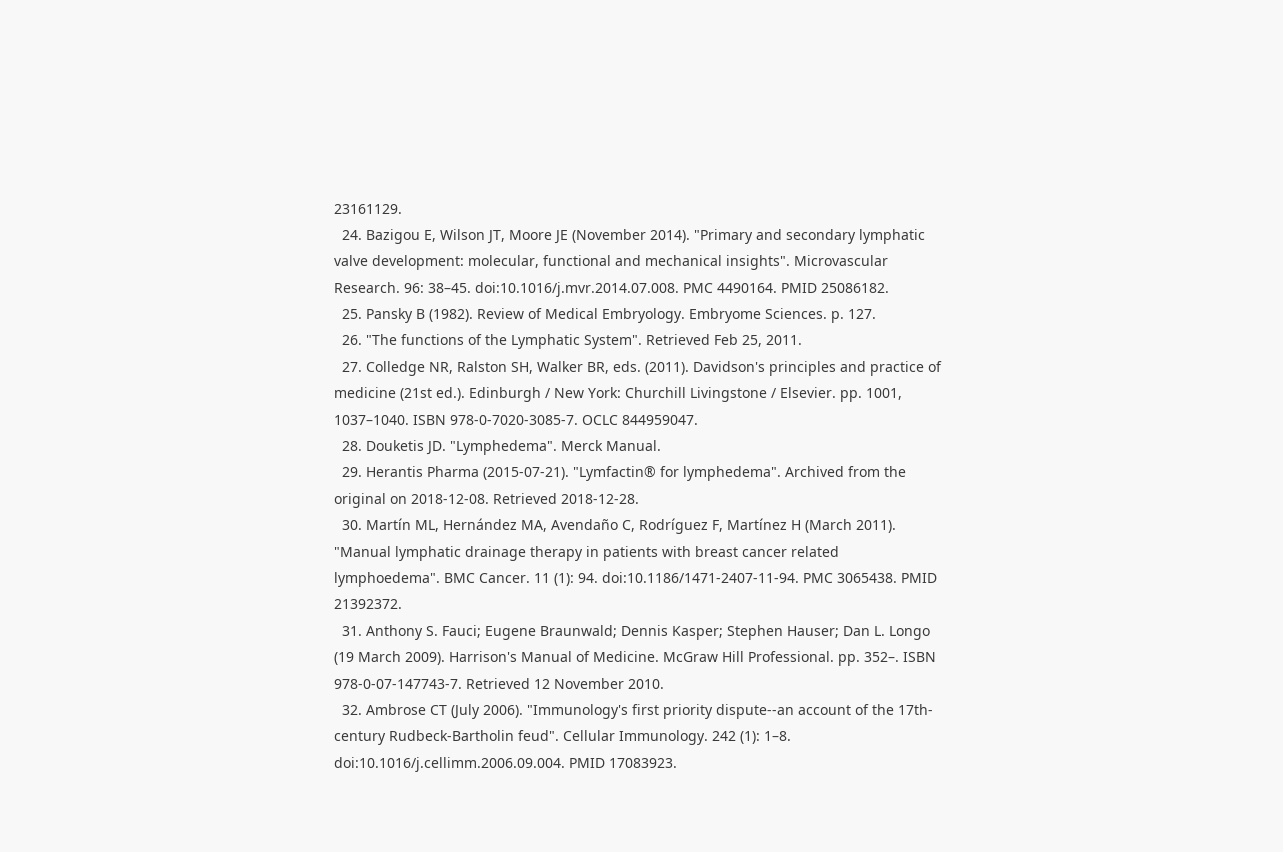23161129.
  24. Bazigou E, Wilson JT, Moore JE (November 2014). "Primary and secondary lymphatic valve development: molecular, functional and mechanical insights". Microvascular Research. 96: 38–45. doi:10.1016/j.mvr.2014.07.008. PMC 4490164. PMID 25086182.
  25. Pansky B (1982). Review of Medical Embryology. Embryome Sciences. p. 127.
  26. "The functions of the Lymphatic System". Retrieved Feb 25, 2011.
  27. Colledge NR, Ralston SH, Walker BR, eds. (2011). Davidson's principles and practice of medicine (21st ed.). Edinburgh / New York: Churchill Livingstone / Elsevier. pp. 1001, 1037–1040. ISBN 978-0-7020-3085-7. OCLC 844959047.
  28. Douketis JD. "Lymphedema". Merck Manual.
  29. Herantis Pharma (2015-07-21). "Lymfactin® for lymphedema". Archived from the original on 2018-12-08. Retrieved 2018-12-28.
  30. Martín ML, Hernández MA, Avendaño C, Rodríguez F, Martínez H (March 2011). "Manual lymphatic drainage therapy in patients with breast cancer related lymphoedema". BMC Cancer. 11 (1): 94. doi:10.1186/1471-2407-11-94. PMC 3065438. PMID 21392372.
  31. Anthony S. Fauci; Eugene Braunwald; Dennis Kasper; Stephen Hauser; Dan L. Longo (19 March 2009). Harrison's Manual of Medicine. McGraw Hill Professional. pp. 352–. ISBN 978-0-07-147743-7. Retrieved 12 November 2010.
  32. Ambrose CT (July 2006). "Immunology's first priority dispute--an account of the 17th-century Rudbeck-Bartholin feud". Cellular Immunology. 242 (1): 1–8. doi:10.1016/j.cellimm.2006.09.004. PMID 17083923.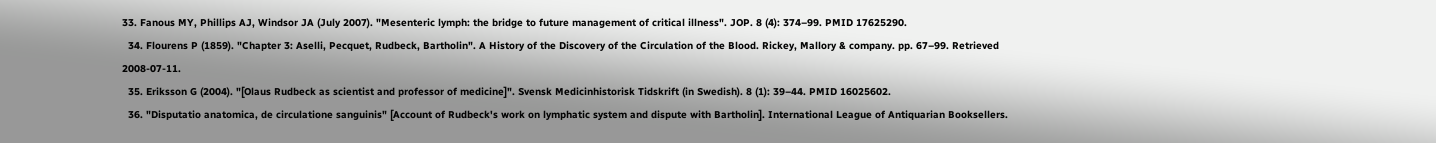33. Fanous MY, Phillips AJ, Windsor JA (July 2007). "Mesenteric lymph: the bridge to future management of critical illness". JOP. 8 (4): 374–99. PMID 17625290.
  34. Flourens P (1859). "Chapter 3: Aselli, Pecquet, Rudbeck, Bartholin". A History of the Discovery of the Circulation of the Blood. Rickey, Mallory & company. pp. 67–99. Retrieved 2008-07-11.
  35. Eriksson G (2004). "[Olaus Rudbeck as scientist and professor of medicine]". Svensk Medicinhistorisk Tidskrift (in Swedish). 8 (1): 39–44. PMID 16025602.
  36. "Disputatio anatomica, de circulatione sanguinis" [Account of Rudbeck's work on lymphatic system and dispute with Bartholin]. International League of Antiquarian Booksellers.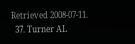Retrieved 2008-07-11.
  37. Turner AL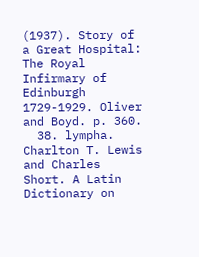(1937). Story of a Great Hospital: The Royal Infirmary of Edinburgh 1729-1929. Oliver and Boyd. p. 360.
  38. lympha. Charlton T. Lewis and Charles Short. A Latin Dictionary on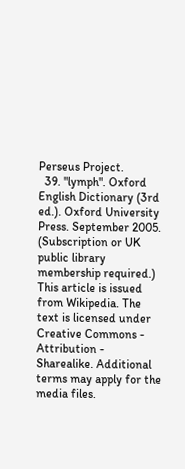Perseus Project.
  39. "lymph". Oxford English Dictionary (3rd ed.). Oxford University Press. September 2005. (Subscription or UK public library membership required.)
This article is issued from Wikipedia. The text is licensed under Creative Commons - Attribution - Sharealike. Additional terms may apply for the media files.